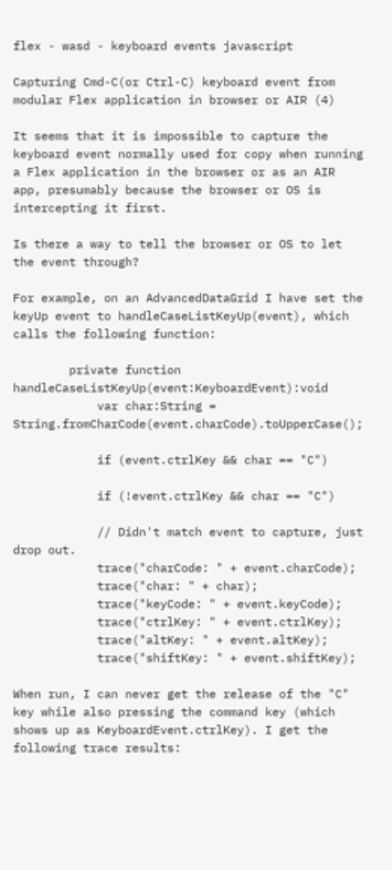flex - wasd - keyboard events javascript

Capturing Cmd-C(or Ctrl-C) keyboard event from modular Flex application in browser or AIR (4)

It seems that it is impossible to capture the keyboard event normally used for copy when running a Flex application in the browser or as an AIR app, presumably because the browser or OS is intercepting it first.

Is there a way to tell the browser or OS to let the event through?

For example, on an AdvancedDataGrid I have set the keyUp event to handleCaseListKeyUp(event), which calls the following function:

        private function handleCaseListKeyUp(event:KeyboardEvent):void
            var char:String = String.fromCharCode(event.charCode).toUpperCase();

            if (event.ctrlKey && char == "C")

            if (!event.ctrlKey && char == "C")

            // Didn't match event to capture, just drop out.
            trace("charCode: " + event.charCode);
            trace("char: " + char);
            trace("keyCode: " + event.keyCode);
            trace("ctrlKey: " + event.ctrlKey);
            trace("altKey: " + event.altKey);
            trace("shiftKey: " + event.shiftKey);

When run, I can never get the release of the "C" key while also pressing the command key (which shows up as KeyboardEvent.ctrlKey). I get the following trace results: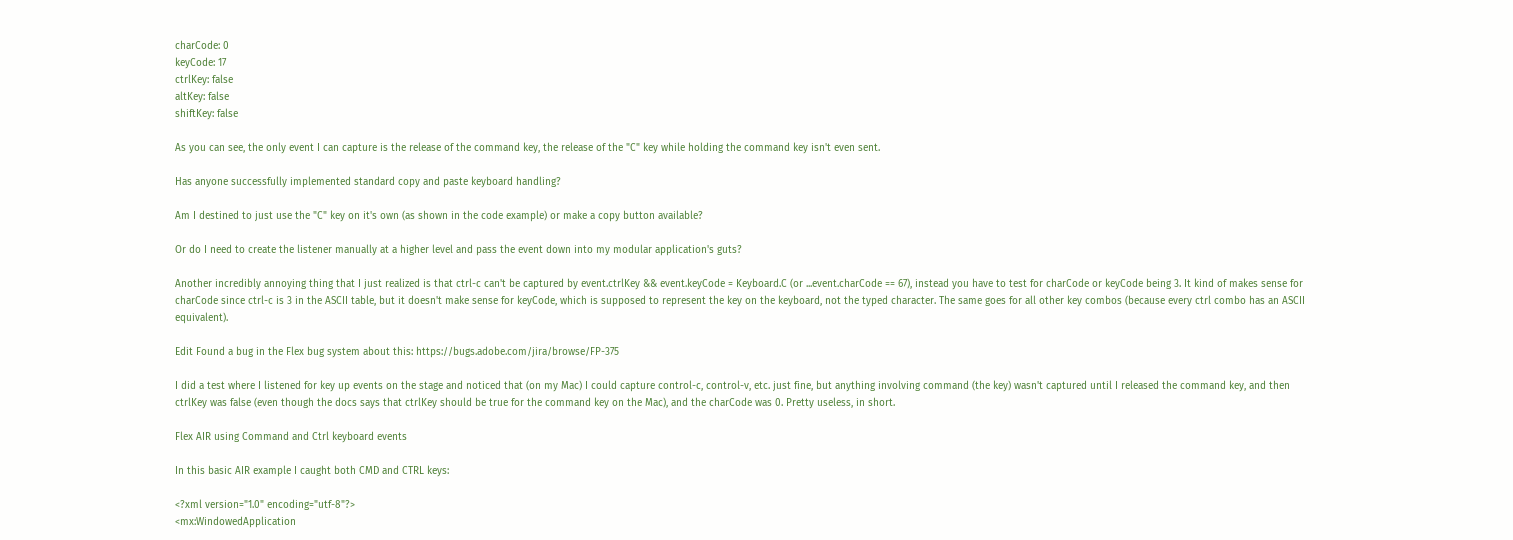charCode: 0
keyCode: 17
ctrlKey: false
altKey: false
shiftKey: false

As you can see, the only event I can capture is the release of the command key, the release of the "C" key while holding the command key isn't even sent.

Has anyone successfully implemented standard copy and paste keyboard handling?

Am I destined to just use the "C" key on it's own (as shown in the code example) or make a copy button available?

Or do I need to create the listener manually at a higher level and pass the event down into my modular application's guts?

Another incredibly annoying thing that I just realized is that ctrl-c can't be captured by event.ctrlKey && event.keyCode = Keyboard.C (or ...event.charCode == 67), instead you have to test for charCode or keyCode being 3. It kind of makes sense for charCode since ctrl-c is 3 in the ASCII table, but it doesn't make sense for keyCode, which is supposed to represent the key on the keyboard, not the typed character. The same goes for all other key combos (because every ctrl combo has an ASCII equivalent).

Edit Found a bug in the Flex bug system about this: https://bugs.adobe.com/jira/browse/FP-375

I did a test where I listened for key up events on the stage and noticed that (on my Mac) I could capture control-c, control-v, etc. just fine, but anything involving command (the key) wasn't captured until I released the command key, and then ctrlKey was false (even though the docs says that ctrlKey should be true for the command key on the Mac), and the charCode was 0. Pretty useless, in short.

Flex AIR using Command and Ctrl keyboard events

In this basic AIR example I caught both CMD and CTRL keys:

<?xml version="1.0" encoding="utf-8"?>
<mx:WindowedApplication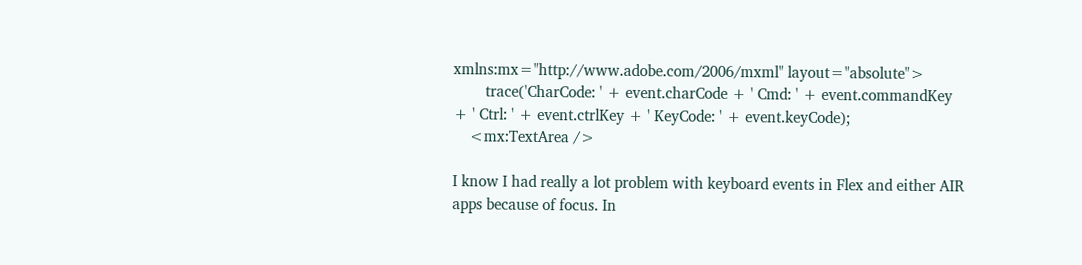xmlns:mx="http://www.adobe.com/2006/mxml" layout="absolute">
        trace('CharCode: ' + event.charCode + ' Cmd: ' + event.commandKey + ' Ctrl: ' + event.ctrlKey + ' KeyCode: ' + event.keyCode);
    <mx:TextArea />

I know I had really a lot problem with keyboard events in Flex and either AIR apps because of focus. In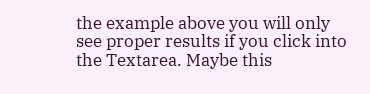the example above you will only see proper results if you click into the Textarea. Maybe this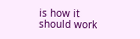is how it should work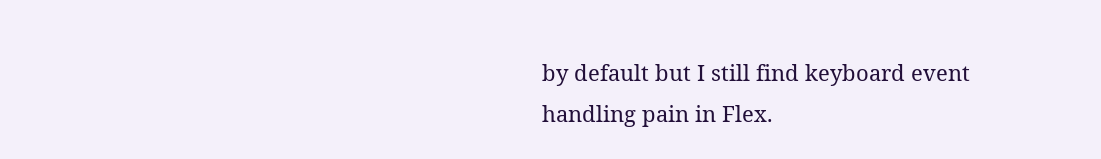by default but I still find keyboard event handling pain in Flex.